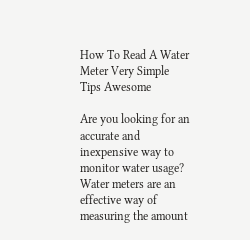How To Read A Water Meter Very Simple Tips Awesome

Are you looking for an accurate and inexpensive way to monitor water usage? Water meters are an effective way of measuring the amount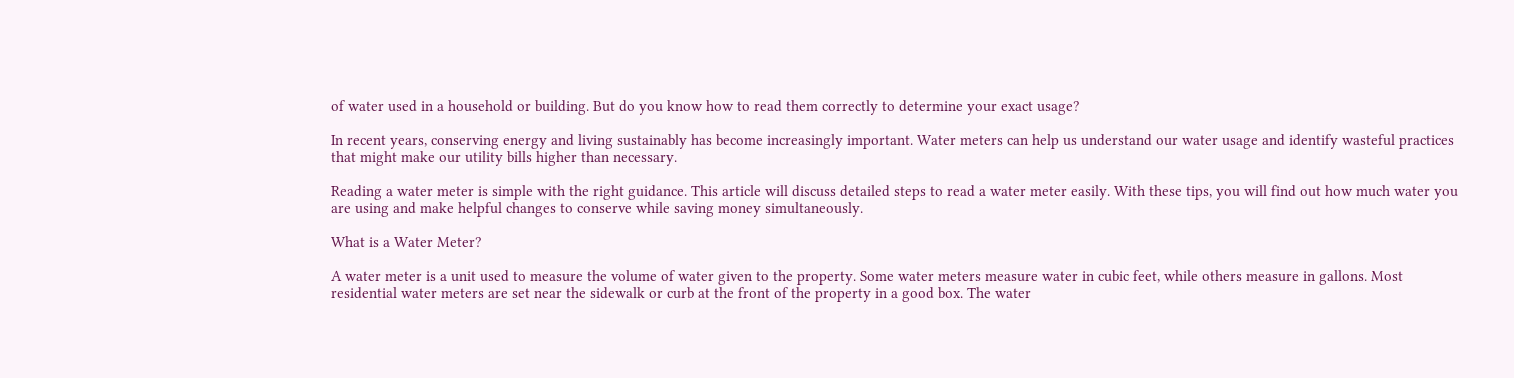of water used in a household or building. But do you know how to read them correctly to determine your exact usage?

In recent years, conserving energy and living sustainably has become increasingly important. Water meters can help us understand our water usage and identify wasteful practices that might make our utility bills higher than necessary.

Reading a water meter is simple with the right guidance. This article will discuss detailed steps to read a water meter easily. With these tips, you will find out how much water you are using and make helpful changes to conserve while saving money simultaneously.

What is a Water Meter?

A water meter is a unit used to measure the volume of water given to the property. Some water meters measure water in cubic feet, while others measure in gallons. Most residential water meters are set near the sidewalk or curb at the front of the property in a good box. The water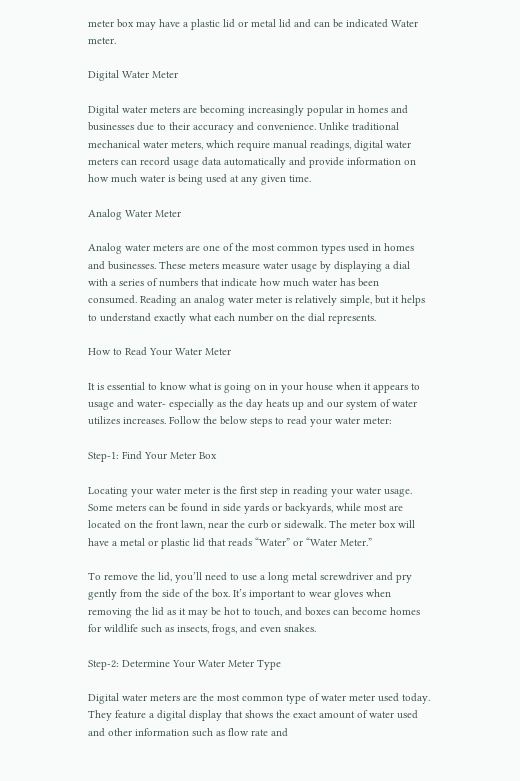meter box may have a plastic lid or metal lid and can be indicated Water meter.

Digital Water Meter

Digital water meters are becoming increasingly popular in homes and businesses due to their accuracy and convenience. Unlike traditional mechanical water meters, which require manual readings, digital water meters can record usage data automatically and provide information on how much water is being used at any given time.

Analog Water Meter

Analog water meters are one of the most common types used in homes and businesses. These meters measure water usage by displaying a dial with a series of numbers that indicate how much water has been consumed. Reading an analog water meter is relatively simple, but it helps to understand exactly what each number on the dial represents.

How to Read Your Water Meter

It is essential to know what is going on in your house when it appears to usage and water- especially as the day heats up and our system of water utilizes increases. Follow the below steps to read your water meter:

Step-1: Find Your Meter Box

Locating your water meter is the first step in reading your water usage. Some meters can be found in side yards or backyards, while most are located on the front lawn, near the curb or sidewalk. The meter box will have a metal or plastic lid that reads “Water” or “Water Meter.”

To remove the lid, you’ll need to use a long metal screwdriver and pry gently from the side of the box. It’s important to wear gloves when removing the lid as it may be hot to touch, and boxes can become homes for wildlife such as insects, frogs, and even snakes.

Step-2: Determine Your Water Meter Type

Digital water meters are the most common type of water meter used today. They feature a digital display that shows the exact amount of water used and other information such as flow rate and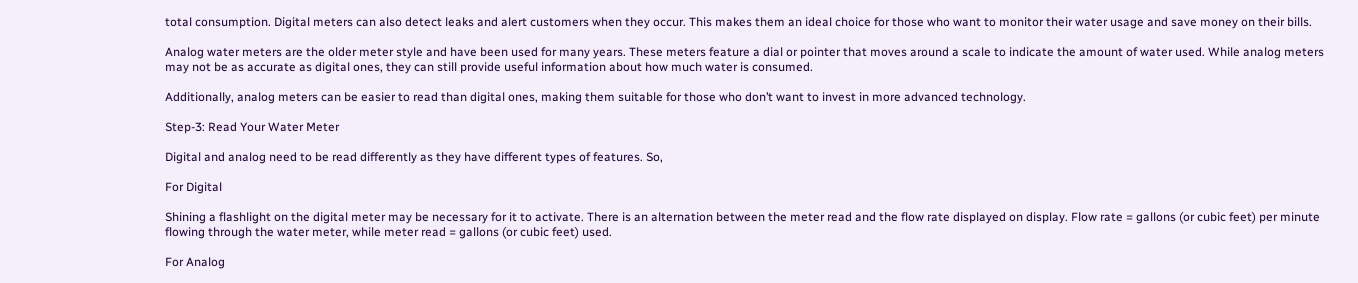total consumption. Digital meters can also detect leaks and alert customers when they occur. This makes them an ideal choice for those who want to monitor their water usage and save money on their bills.

Analog water meters are the older meter style and have been used for many years. These meters feature a dial or pointer that moves around a scale to indicate the amount of water used. While analog meters may not be as accurate as digital ones, they can still provide useful information about how much water is consumed.

Additionally, analog meters can be easier to read than digital ones, making them suitable for those who don’t want to invest in more advanced technology.

Step-3: Read Your Water Meter

Digital and analog need to be read differently as they have different types of features. So,

For Digital

Shining a flashlight on the digital meter may be necessary for it to activate. There is an alternation between the meter read and the flow rate displayed on display. Flow rate = gallons (or cubic feet) per minute flowing through the water meter, while meter read = gallons (or cubic feet) used.

For Analog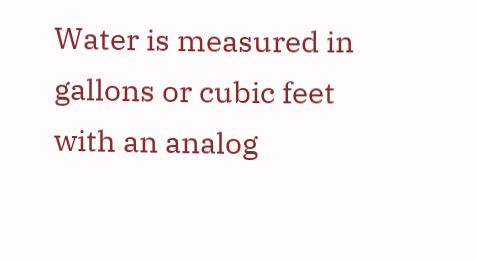Water is measured in gallons or cubic feet with an analog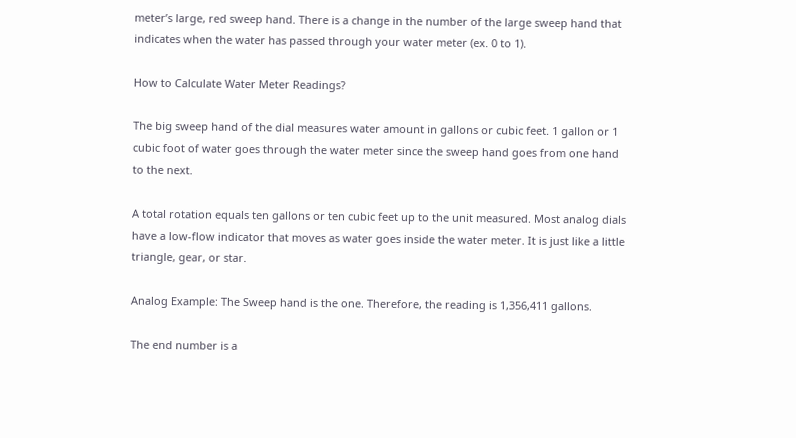meter’s large, red sweep hand. There is a change in the number of the large sweep hand that indicates when the water has passed through your water meter (ex. 0 to 1).

How to Calculate Water Meter Readings?

The big sweep hand of the dial measures water amount in gallons or cubic feet. 1 gallon or 1 cubic foot of water goes through the water meter since the sweep hand goes from one hand to the next.

A total rotation equals ten gallons or ten cubic feet up to the unit measured. Most analog dials have a low-flow indicator that moves as water goes inside the water meter. It is just like a little triangle, gear, or star.

Analog Example: The Sweep hand is the one. Therefore, the reading is 1,356,411 gallons.

The end number is a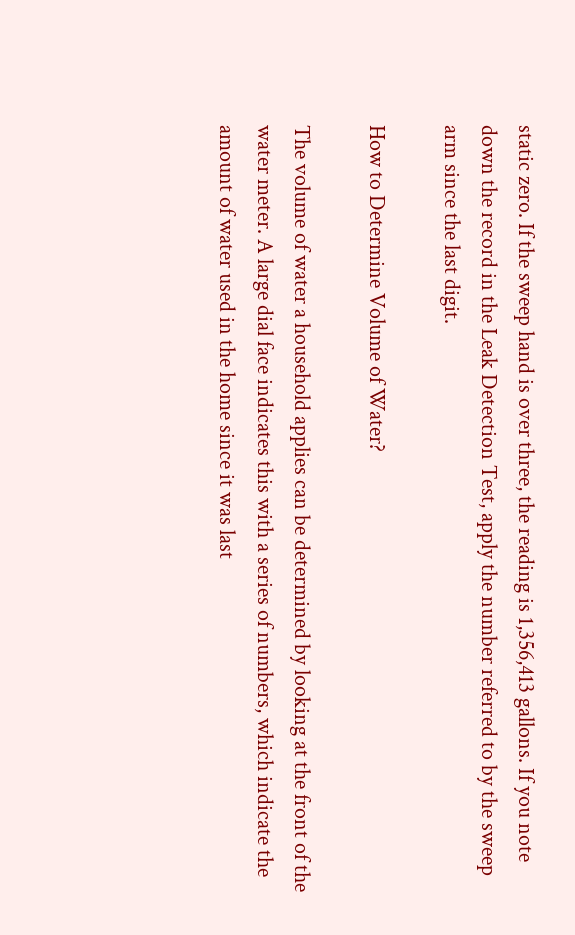static zero. If the sweep hand is over three, the reading is 1,356,413 gallons. If you note down the record in the Leak Detection Test, apply the number referred to by the sweep arm since the last digit.

How to Determine Volume of Water?

The volume of water a household applies can be determined by looking at the front of the water meter. A large dial face indicates this with a series of numbers, which indicate the amount of water used in the home since it was last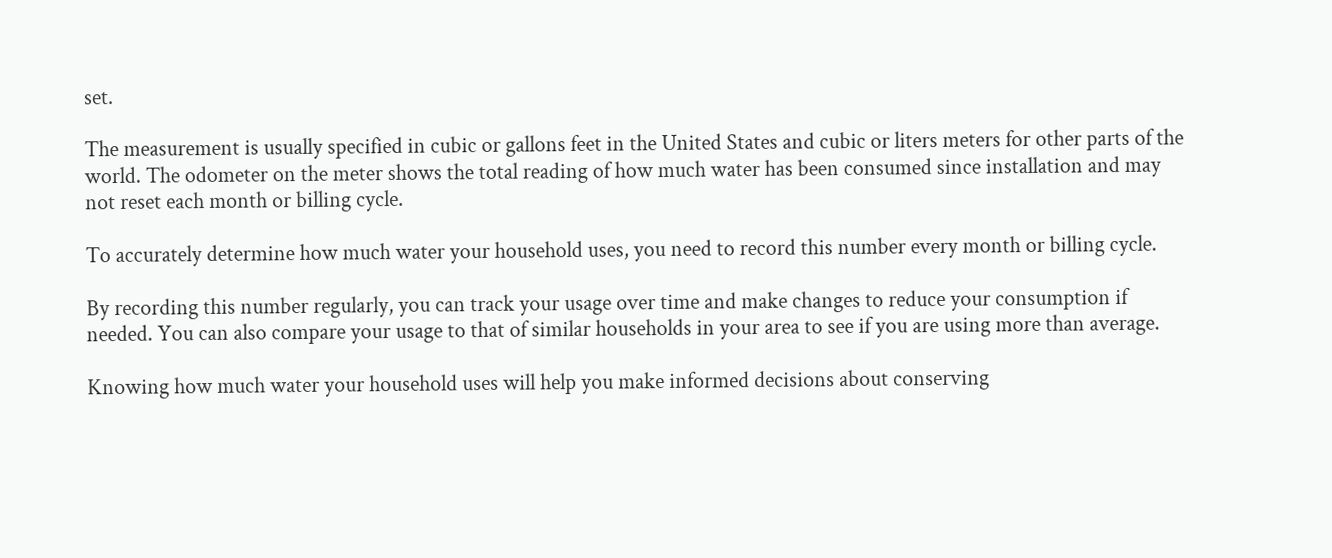set.

The measurement is usually specified in cubic or gallons feet in the United States and cubic or liters meters for other parts of the world. The odometer on the meter shows the total reading of how much water has been consumed since installation and may not reset each month or billing cycle.

To accurately determine how much water your household uses, you need to record this number every month or billing cycle.

By recording this number regularly, you can track your usage over time and make changes to reduce your consumption if needed. You can also compare your usage to that of similar households in your area to see if you are using more than average.

Knowing how much water your household uses will help you make informed decisions about conserving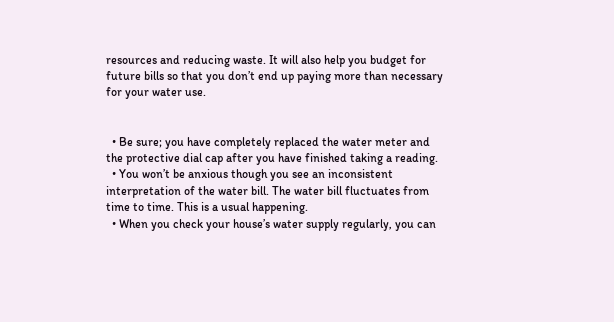resources and reducing waste. It will also help you budget for future bills so that you don’t end up paying more than necessary for your water use.


  • Be sure; you have completely replaced the water meter and the protective dial cap after you have finished taking a reading.
  • You won’t be anxious though you see an inconsistent interpretation of the water bill. The water bill fluctuates from time to time. This is a usual happening.
  • When you check your house’s water supply regularly, you can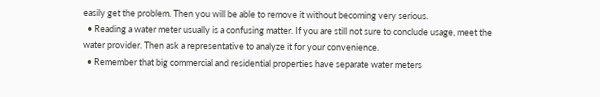easily get the problem. Then you will be able to remove it without becoming very serious.
  • Reading a water meter usually is a confusing matter. If you are still not sure to conclude usage, meet the water provider. Then ask a representative to analyze it for your convenience.
  • Remember that big commercial and residential properties have separate water meters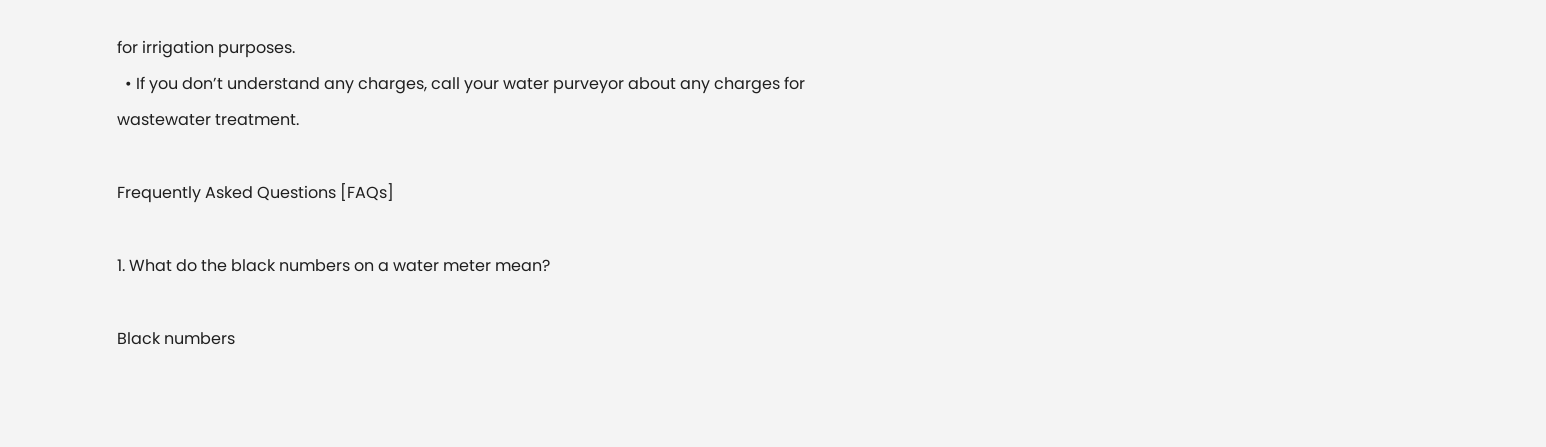for irrigation purposes.
  • If you don’t understand any charges, call your water purveyor about any charges for wastewater treatment.

Frequently Asked Questions [FAQs]

1. What do the black numbers on a water meter mean?

Black numbers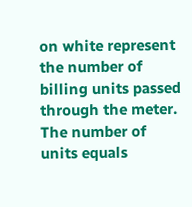on white represent the number of billing units passed through the meter. The number of units equals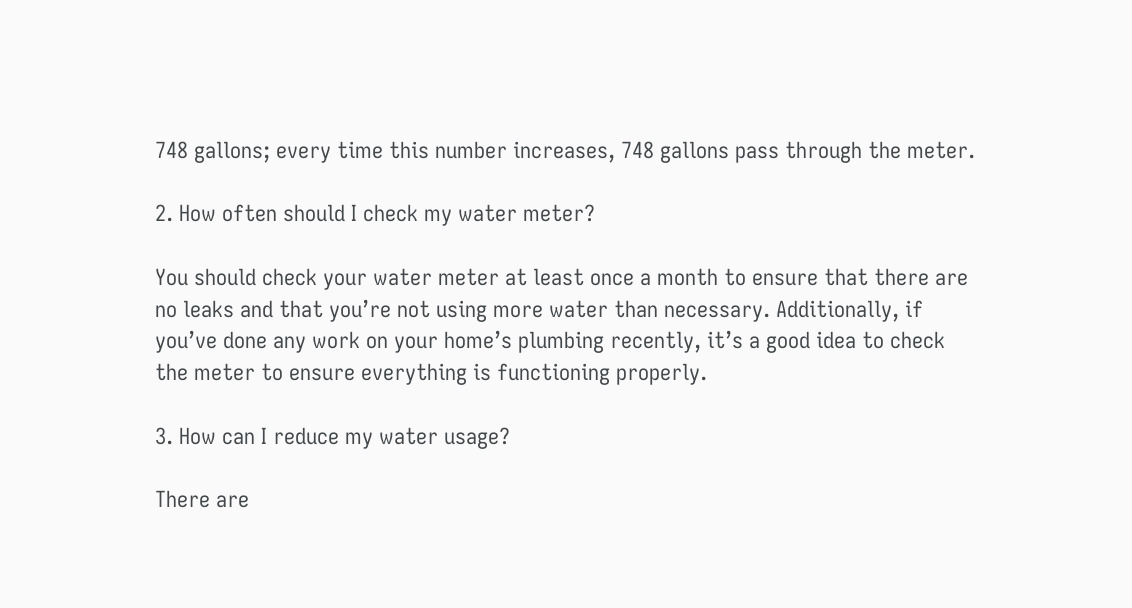748 gallons; every time this number increases, 748 gallons pass through the meter.

2. How often should I check my water meter?

You should check your water meter at least once a month to ensure that there are no leaks and that you’re not using more water than necessary. Additionally, if you’ve done any work on your home’s plumbing recently, it’s a good idea to check the meter to ensure everything is functioning properly.

3. How can I reduce my water usage?

There are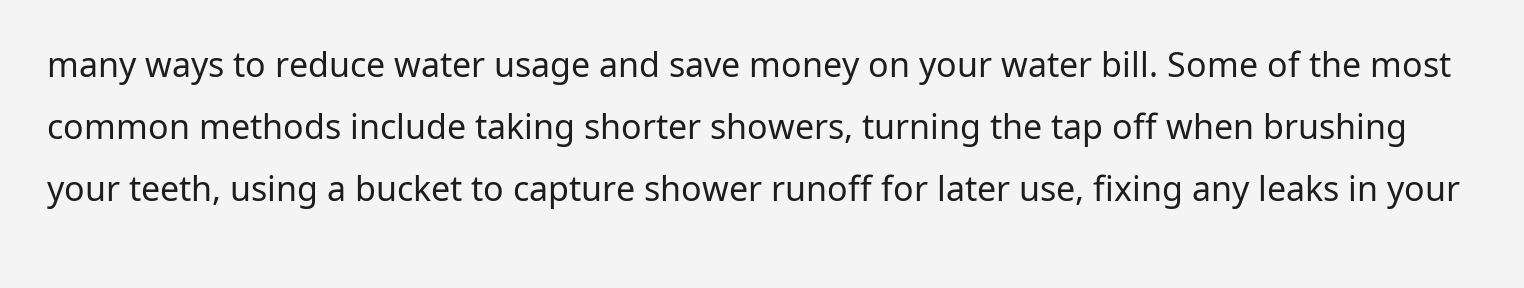many ways to reduce water usage and save money on your water bill. Some of the most common methods include taking shorter showers, turning the tap off when brushing your teeth, using a bucket to capture shower runoff for later use, fixing any leaks in your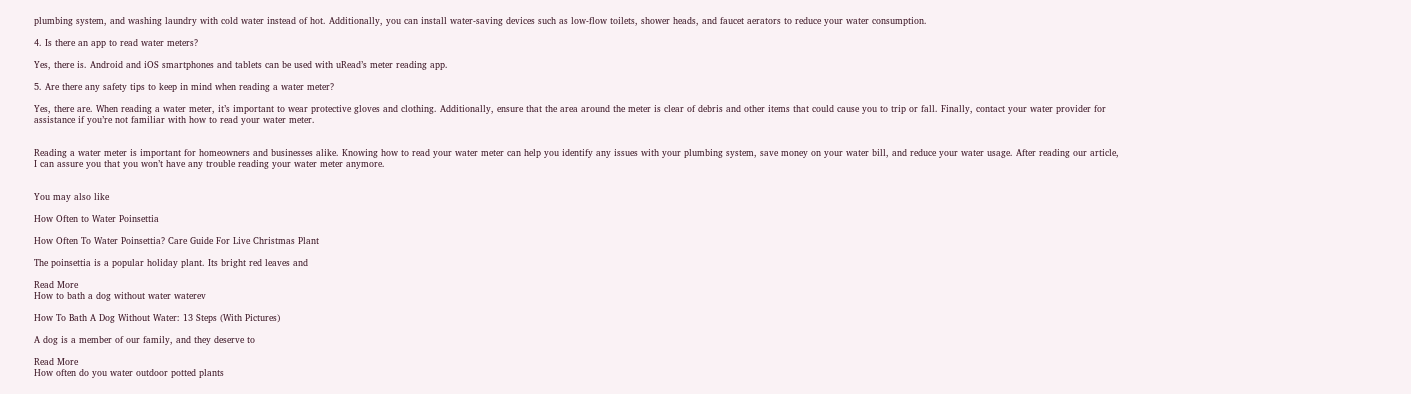plumbing system, and washing laundry with cold water instead of hot. Additionally, you can install water-saving devices such as low-flow toilets, shower heads, and faucet aerators to reduce your water consumption.

4. Is there an app to read water meters?

Yes, there is. Android and iOS smartphones and tablets can be used with uRead’s meter reading app.

5. Are there any safety tips to keep in mind when reading a water meter?

Yes, there are. When reading a water meter, it’s important to wear protective gloves and clothing. Additionally, ensure that the area around the meter is clear of debris and other items that could cause you to trip or fall. Finally, contact your water provider for assistance if you’re not familiar with how to read your water meter.


Reading a water meter is important for homeowners and businesses alike. Knowing how to read your water meter can help you identify any issues with your plumbing system, save money on your water bill, and reduce your water usage. After reading our article, I can assure you that you won’t have any trouble reading your water meter anymore.


You may also like

How Often to Water Poinsettia

How Often To Water Poinsettia? Care Guide For Live Christmas Plant

The poinsettia is a popular holiday plant. Its bright red leaves and

Read More
How to bath a dog without water waterev

How To Bath A Dog Without Water: 13 Steps (With Pictures)

A dog is a member of our family, and they deserve to

Read More
How often do you water outdoor potted plants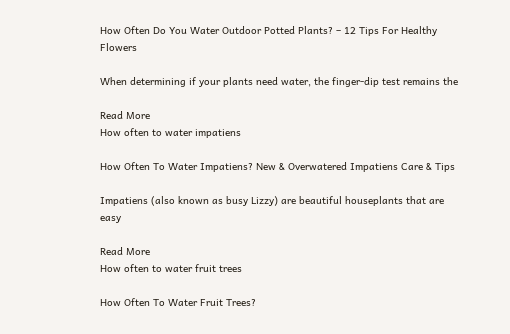How Often Do You Water Outdoor Potted Plants? – 12 Tips For Healthy Flowers

When determining if your plants need water, the finger-dip test remains the

Read More
How often to water impatiens

How Often To Water Impatiens? New & Overwatered Impatiens Care & Tips

Impatiens (also known as busy Lizzy) are beautiful houseplants that are easy

Read More
How often to water fruit trees

How Often To Water Fruit Trees?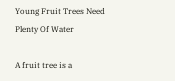Young Fruit Trees Need Plenty Of Water

A fruit tree is a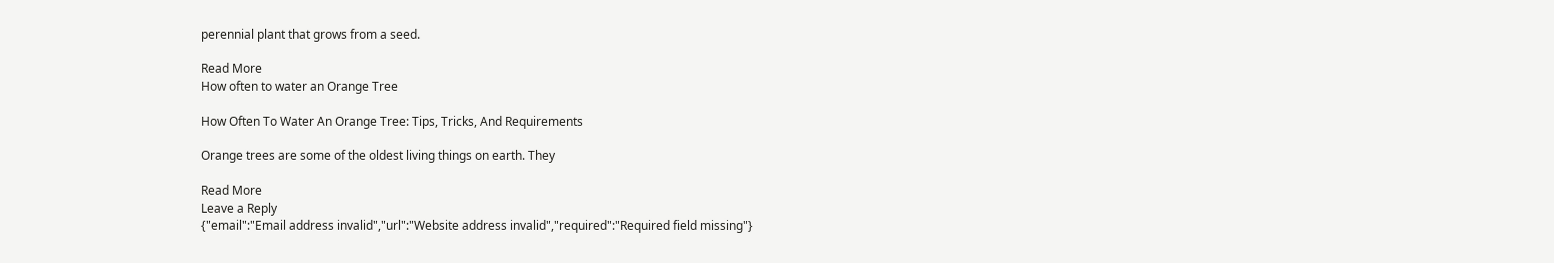perennial plant that grows from a seed.

Read More
How often to water an Orange Tree

How Often To Water An Orange Tree: Tips, Tricks, And Requirements

Orange trees are some of the oldest living things on earth. They

Read More
Leave a Reply
{"email":"Email address invalid","url":"Website address invalid","required":"Required field missing"}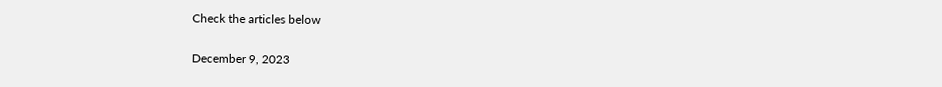Check the articles below

December 9, 2023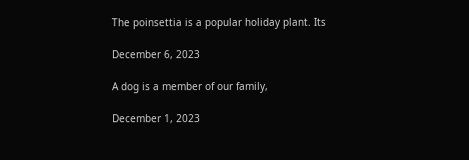The poinsettia is a popular holiday plant. Its

December 6, 2023

A dog is a member of our family,

December 1, 2023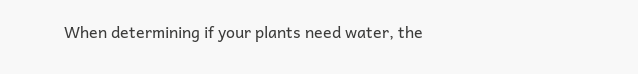When determining if your plants need water, the